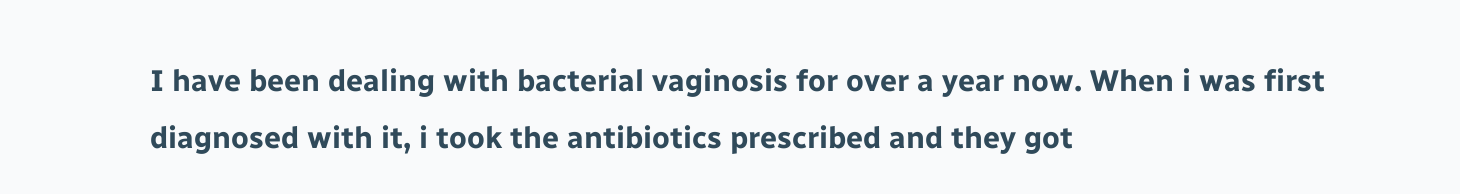I have been dealing with bacterial vaginosis for over a year now. When i was first diagnosed with it, i took the antibiotics prescribed and they got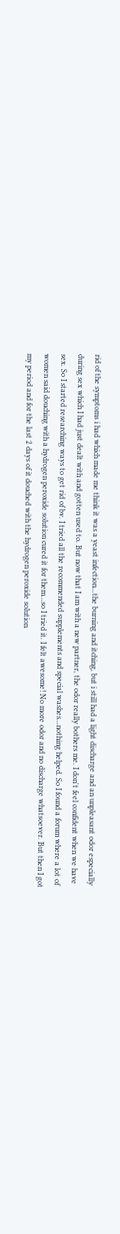rid of the symptoms i had which made me think it was a yeast infection...the burning and itching, but i still had a light discharge and an unpleasant odor especially during sex which I had just dealt with and gotten used to. But now that I am with a new partner, the odor really bothers me. I don't feel confident when we have sex. So I started researching ways to get rid of bv. I tried all the recommended supplements and special washes...nothing helped. So I found a forum where a lot of women said douching with a hydrogen peroxide solution cured it for them...so I tried it. I felt awesome! No more odor and no discharge whatsoever. But then I got my period and for the last 2 days of it douched with the hydrogen peroxide solution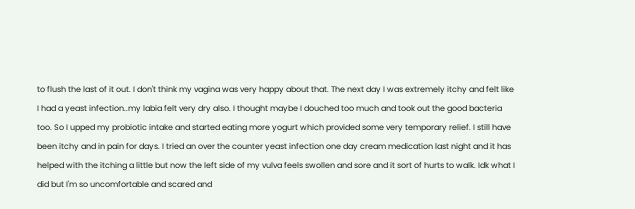to flush the last of it out. I don't think my vagina was very happy about that. The next day I was extremely itchy and felt like I had a yeast infection..my labia felt very dry also. I thought maybe I douched too much and took out the good bacteria too. So I upped my probiotic intake and started eating more yogurt which provided some very temporary relief. I still have been itchy and in pain for days. I tried an over the counter yeast infection one day cream medication last night and it has helped with the itching a little but now the left side of my vulva feels swollen and sore and it sort of hurts to walk. Idk what I did but I'm so uncomfortable and scared and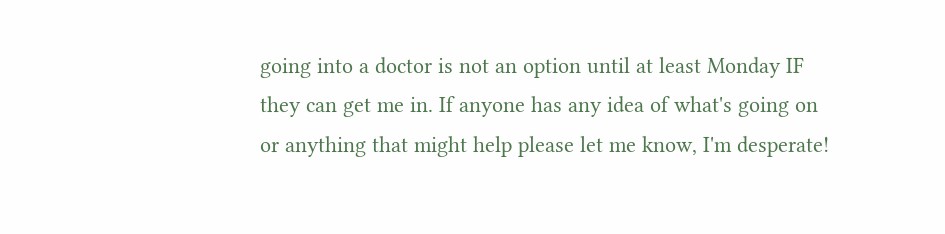going into a doctor is not an option until at least Monday IF they can get me in. If anyone has any idea of what's going on or anything that might help please let me know, I'm desperate!